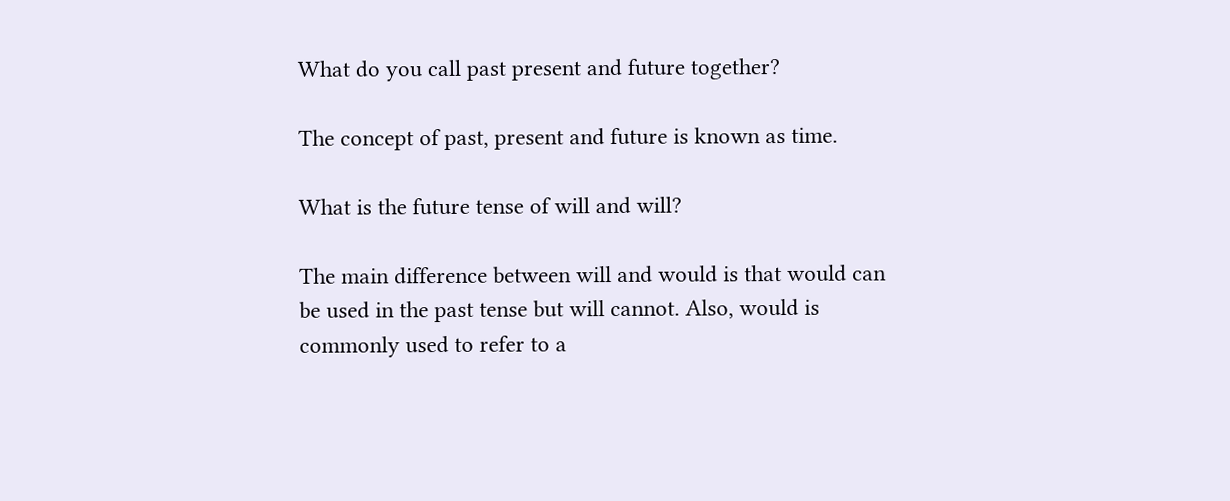What do you call past present and future together?

The concept of past, present and future is known as time.

What is the future tense of will and will?

The main difference between will and would is that would can be used in the past tense but will cannot. Also, would is commonly used to refer to a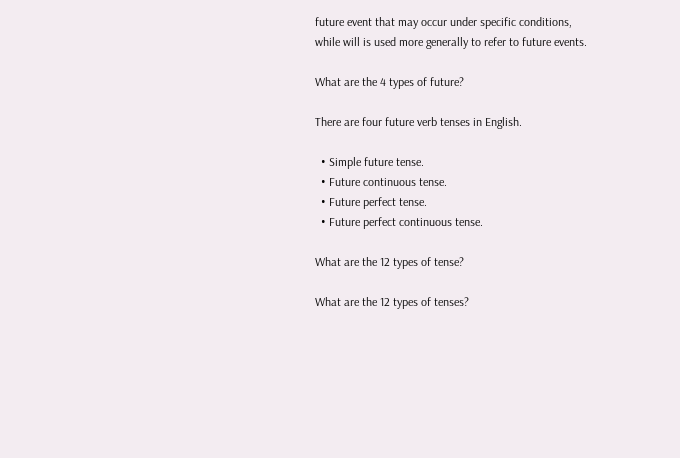future event that may occur under specific conditions, while will is used more generally to refer to future events.

What are the 4 types of future?

There are four future verb tenses in English.

  • Simple future tense.
  • Future continuous tense.
  • Future perfect tense.
  • Future perfect continuous tense.

What are the 12 types of tense?

What are the 12 types of tenses?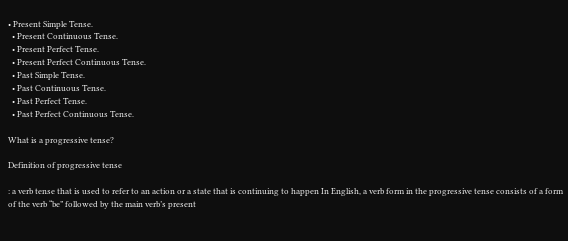• Present Simple Tense.
  • Present Continuous Tense.
  • Present Perfect Tense.
  • Present Perfect Continuous Tense.
  • Past Simple Tense.
  • Past Continuous Tense.
  • Past Perfect Tense.
  • Past Perfect Continuous Tense.

What is a progressive tense?

Definition of progressive tense

: a verb tense that is used to refer to an action or a state that is continuing to happen In English, a verb form in the progressive tense consists of a form of the verb “be” followed by the main verb’s present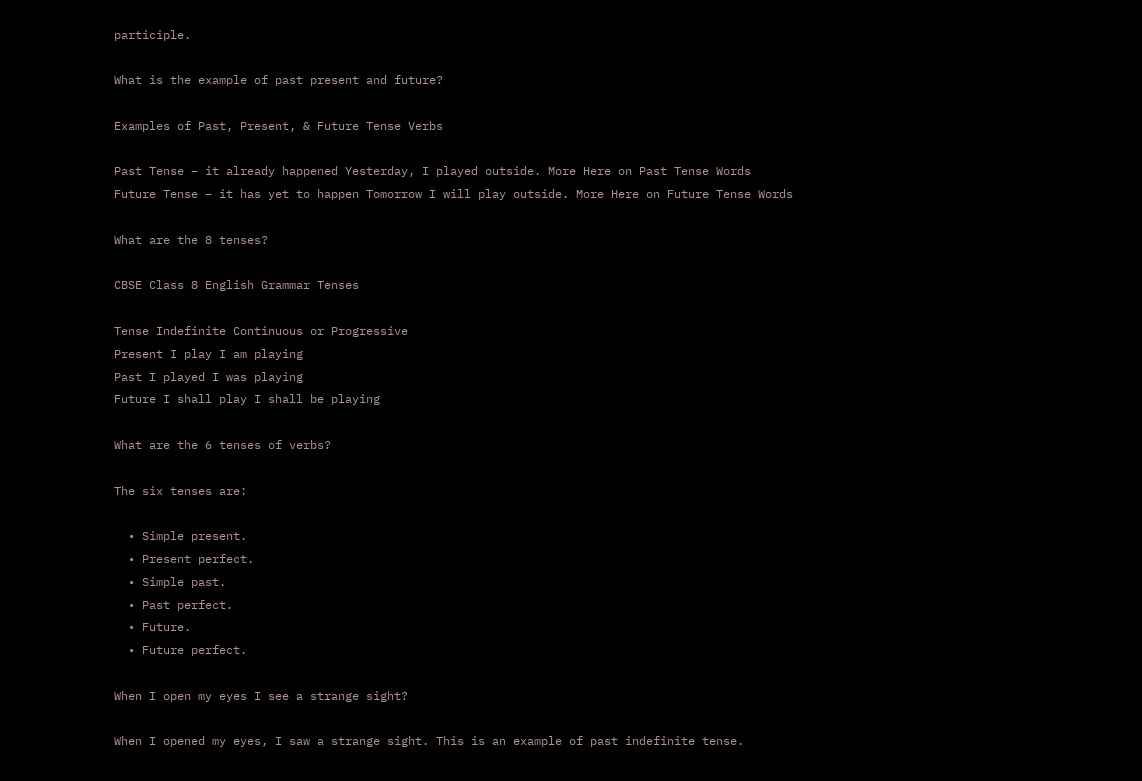participle.

What is the example of past present and future?

Examples of Past, Present, & Future Tense Verbs

Past Tense – it already happened Yesterday, I played outside. More Here on Past Tense Words
Future Tense – it has yet to happen Tomorrow I will play outside. More Here on Future Tense Words

What are the 8 tenses?

CBSE Class 8 English Grammar Tenses

Tense Indefinite Continuous or Progressive
Present I play I am playing
Past I played I was playing
Future I shall play I shall be playing

What are the 6 tenses of verbs?

The six tenses are:

  • Simple present.
  • Present perfect.
  • Simple past.
  • Past perfect.
  • Future.
  • Future perfect.

When I open my eyes I see a strange sight?

When I opened my eyes, I saw a strange sight. This is an example of past indefinite tense.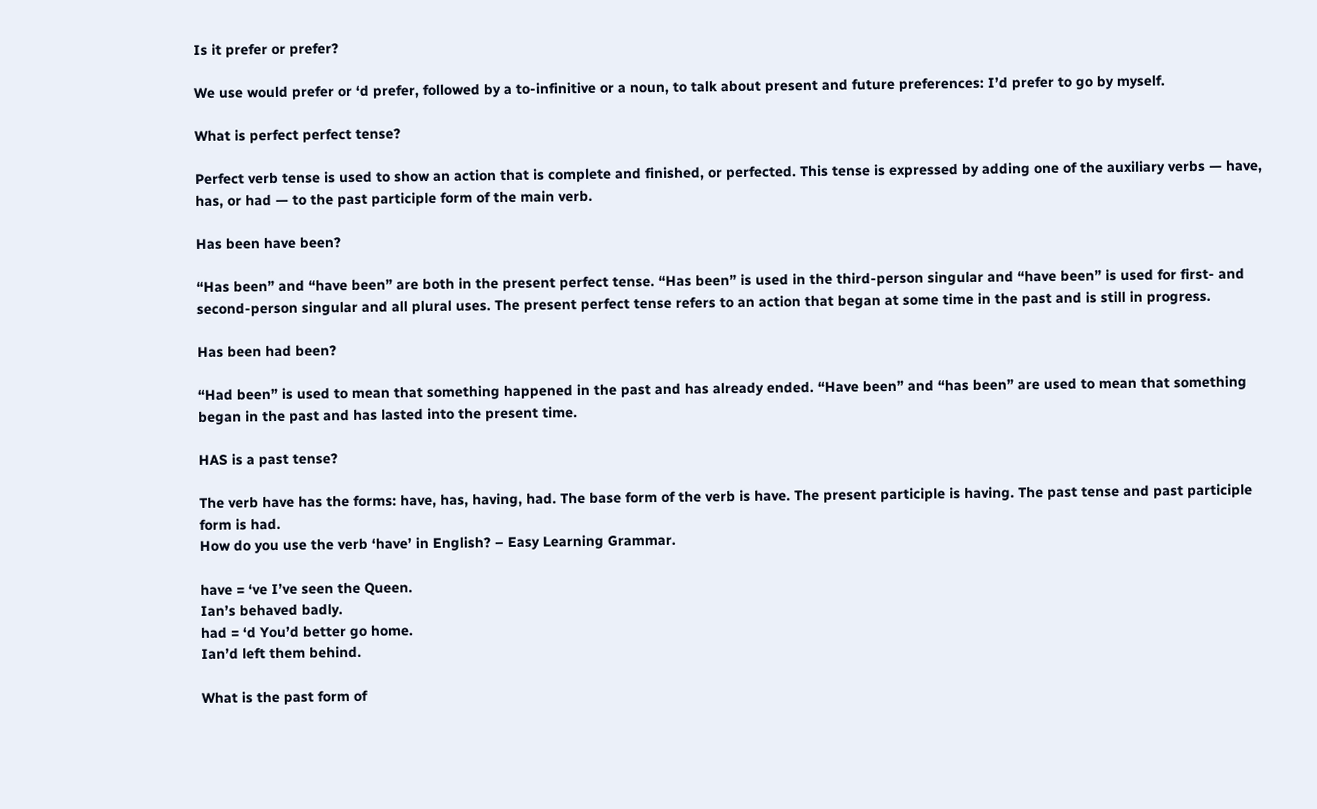Is it prefer or prefer?

We use would prefer or ‘d prefer, followed by a to-infinitive or a noun, to talk about present and future preferences: I’d prefer to go by myself.

What is perfect perfect tense?

Perfect verb tense is used to show an action that is complete and finished, or perfected. This tense is expressed by adding one of the auxiliary verbs — have, has, or had — to the past participle form of the main verb.

Has been have been?

“Has been” and “have been” are both in the present perfect tense. “Has been” is used in the third-person singular and “have been” is used for first- and second-person singular and all plural uses. The present perfect tense refers to an action that began at some time in the past and is still in progress.

Has been had been?

“Had been” is used to mean that something happened in the past and has already ended. “Have been” and “has been” are used to mean that something began in the past and has lasted into the present time.

HAS is a past tense?

The verb have has the forms: have, has, having, had. The base form of the verb is have. The present participle is having. The past tense and past participle form is had.
How do you use the verb ‘have’ in English? – Easy Learning Grammar.

have = ‘ve I’ve seen the Queen.
Ian’s behaved badly.
had = ‘d You’d better go home.
Ian’d left them behind.

What is the past form of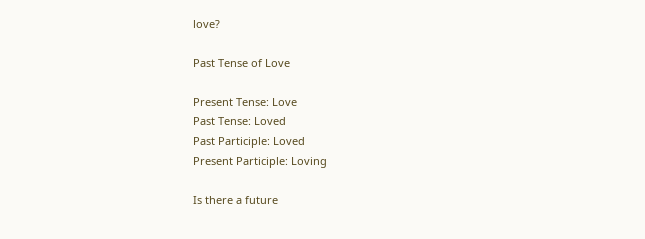love?

Past Tense of Love

Present Tense: Love
Past Tense: Loved
Past Participle: Loved
Present Participle: Loving

Is there a future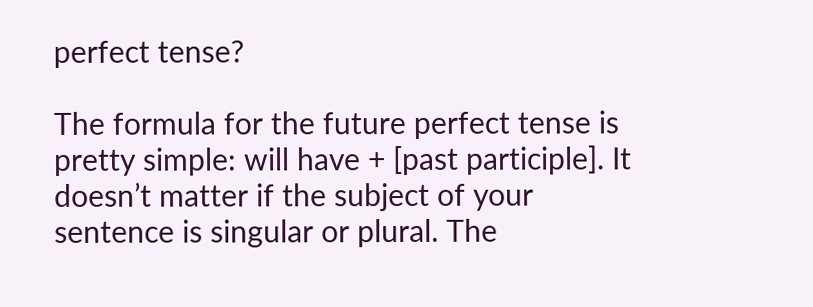perfect tense?

The formula for the future perfect tense is pretty simple: will have + [past participle]. It doesn’t matter if the subject of your sentence is singular or plural. The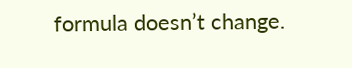formula doesn’t change.